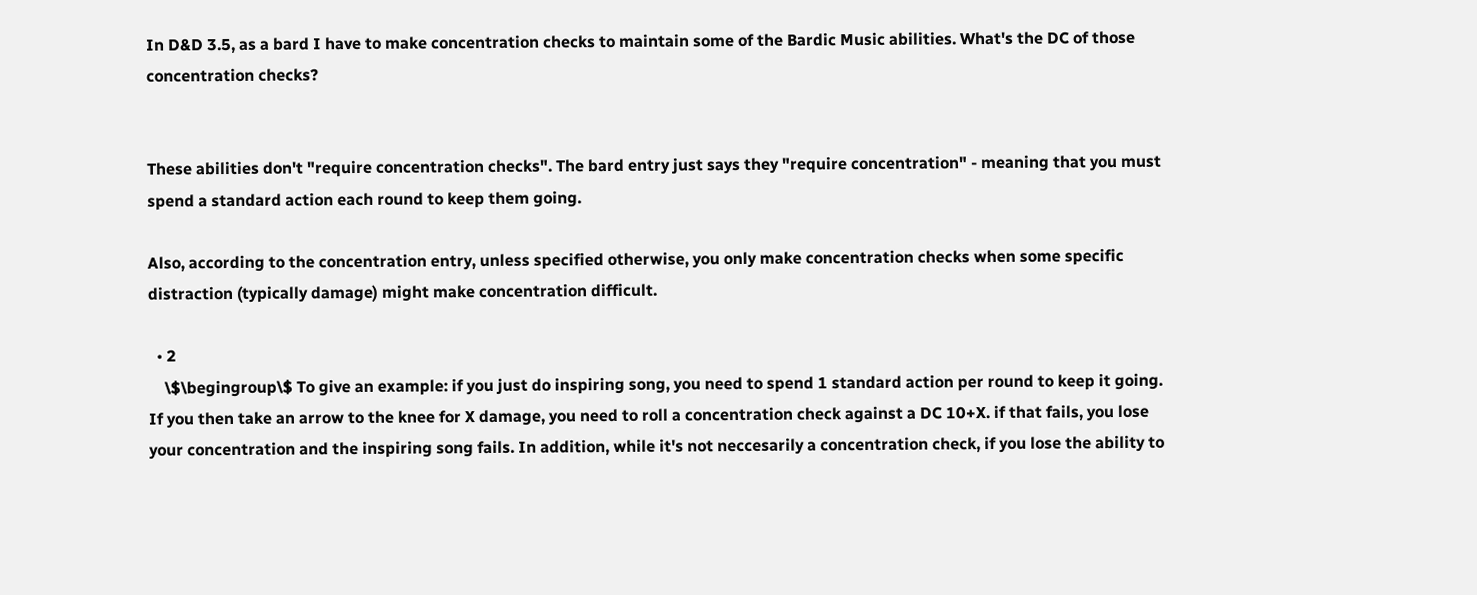In D&D 3.5, as a bard I have to make concentration checks to maintain some of the Bardic Music abilities. What's the DC of those concentration checks?


These abilities don't "require concentration checks". The bard entry just says they "require concentration" - meaning that you must spend a standard action each round to keep them going.

Also, according to the concentration entry, unless specified otherwise, you only make concentration checks when some specific distraction (typically damage) might make concentration difficult.

  • 2
    \$\begingroup\$ To give an example: if you just do inspiring song, you need to spend 1 standard action per round to keep it going. If you then take an arrow to the knee for X damage, you need to roll a concentration check against a DC 10+X. if that fails, you lose your concentration and the inspiring song fails. In addition, while it's not neccesarily a concentration check, if you lose the ability to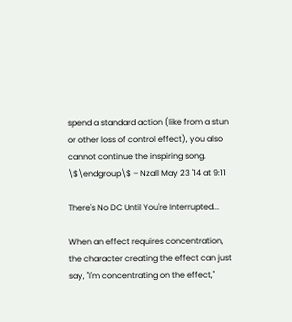spend a standard action (like from a stun or other loss of control effect), you also cannot continue the inspiring song. \$\endgroup\$ – Nzall May 23 '14 at 9:11

There's No DC Until You're Interrupted...

When an effect requires concentration, the character creating the effect can just say, "I'm concentrating on the effect,"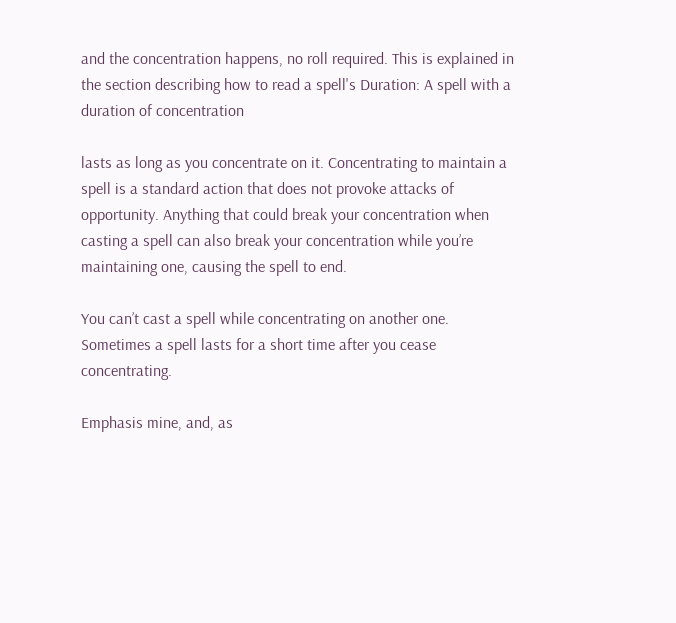and the concentration happens, no roll required. This is explained in the section describing how to read a spell's Duration: A spell with a duration of concentration

lasts as long as you concentrate on it. Concentrating to maintain a spell is a standard action that does not provoke attacks of opportunity. Anything that could break your concentration when casting a spell can also break your concentration while you’re maintaining one, causing the spell to end.

You can’t cast a spell while concentrating on another one. Sometimes a spell lasts for a short time after you cease concentrating.

Emphasis mine, and, as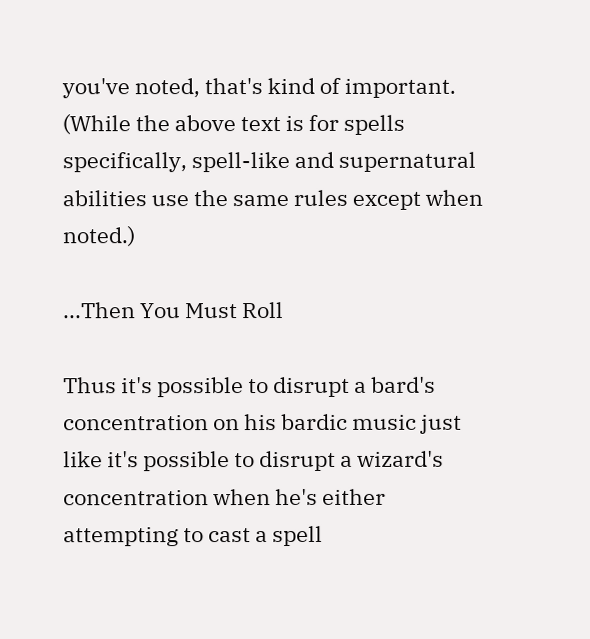you've noted, that's kind of important. (While the above text is for spells specifically, spell-like and supernatural abilities use the same rules except when noted.)

...Then You Must Roll

Thus it's possible to disrupt a bard's concentration on his bardic music just like it's possible to disrupt a wizard's concentration when he's either attempting to cast a spell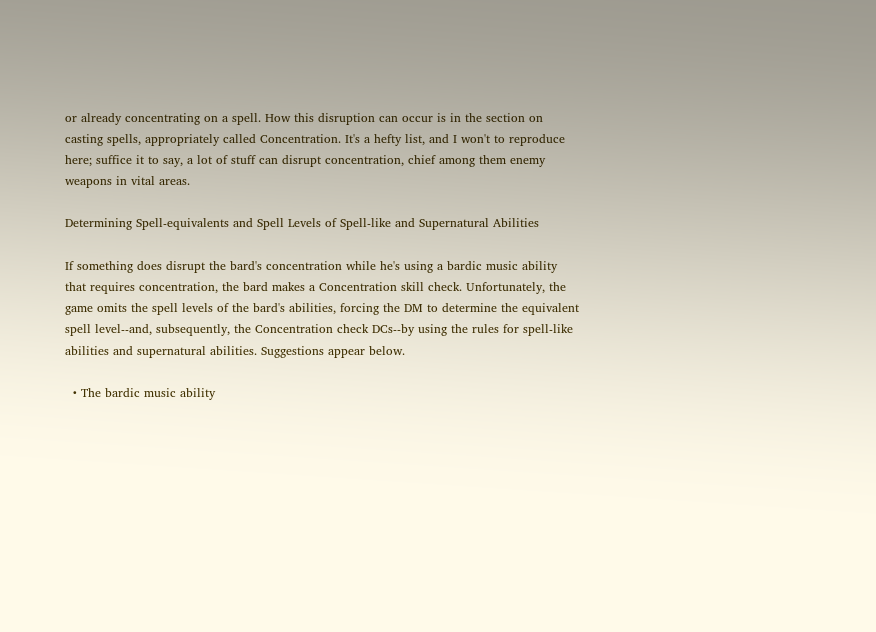or already concentrating on a spell. How this disruption can occur is in the section on casting spells, appropriately called Concentration. It's a hefty list, and I won't to reproduce here; suffice it to say, a lot of stuff can disrupt concentration, chief among them enemy weapons in vital areas.

Determining Spell-equivalents and Spell Levels of Spell-like and Supernatural Abilities

If something does disrupt the bard's concentration while he's using a bardic music ability that requires concentration, the bard makes a Concentration skill check. Unfortunately, the game omits the spell levels of the bard's abilities, forcing the DM to determine the equivalent spell level--and, subsequently, the Concentration check DCs--by using the rules for spell-like abilities and supernatural abilities. Suggestions appear below.

  • The bardic music ability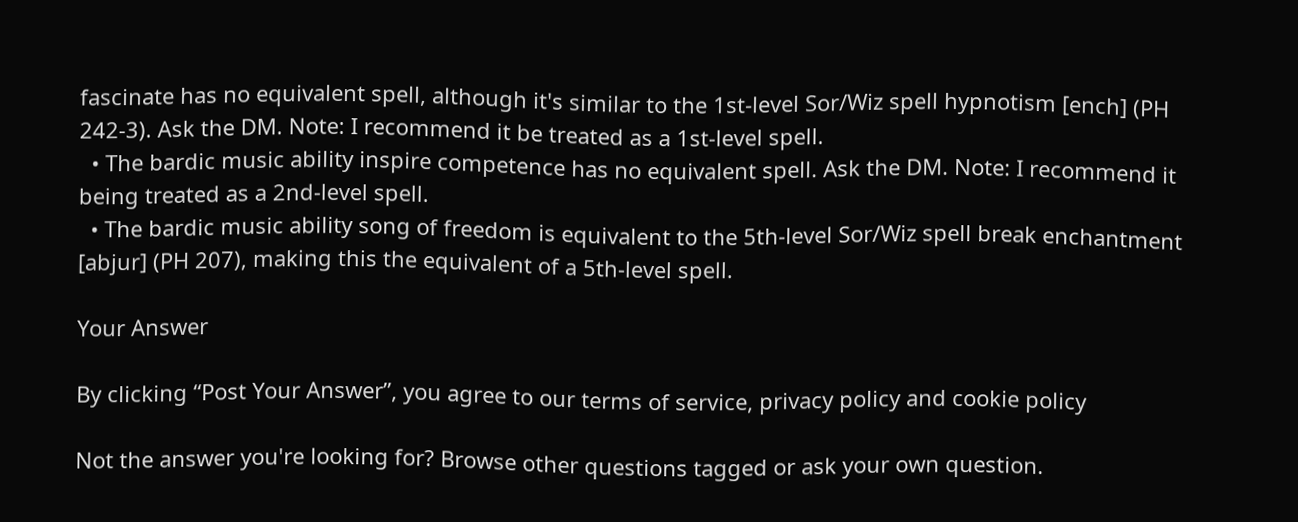fascinate has no equivalent spell, although it's similar to the 1st-level Sor/Wiz spell hypnotism [ench] (PH 242-3). Ask the DM. Note: I recommend it be treated as a 1st-level spell.
  • The bardic music ability inspire competence has no equivalent spell. Ask the DM. Note: I recommend it being treated as a 2nd-level spell.
  • The bardic music ability song of freedom is equivalent to the 5th-level Sor/Wiz spell break enchantment [abjur] (PH 207), making this the equivalent of a 5th-level spell.

Your Answer

By clicking “Post Your Answer”, you agree to our terms of service, privacy policy and cookie policy

Not the answer you're looking for? Browse other questions tagged or ask your own question.